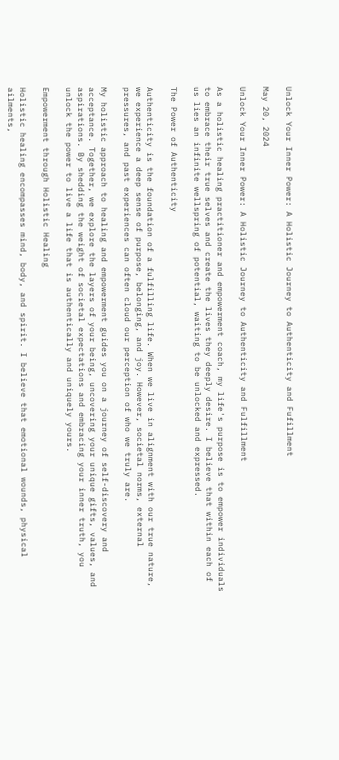Unlock Your Inner Power: A Holistic Journey to Authenticity and Fufillment

May 20, 2024

Unlock Your Inner Power: A Holistic Journey to Authenticity and Fulfillment

As a holistic healing practitioner and empowerment coach, my life's purpose is to empower individuals to embrace their true selves and create the lives they deeply desire. I believe that within each of us lies an infinite wellspring of potential, waiting to be unlocked and expressed.

The Power of Authenticity

Authenticity is the foundation of a fulfilling life. When we live in alignment with our true nature, we experience a deep sense of purpose, belonging, and joy. However, societal norms, external pressures, and past experiences can often cloud our perception of who we truly are.

My holistic approach to healing and empowerment guides you on a journey of self-discovery and acceptance. Together, we explore the layers of your being, uncovering your unique gifts, values, and aspirations. By shedding the weight of societal expectations and embracing your inner truth, you unlock the power to live a life that is authentically and uniquely yours.

Empowerment through Holistic Healing

Holistic healing encompasses mind, body, and spirit. I believe that emotional wounds, physical ailments,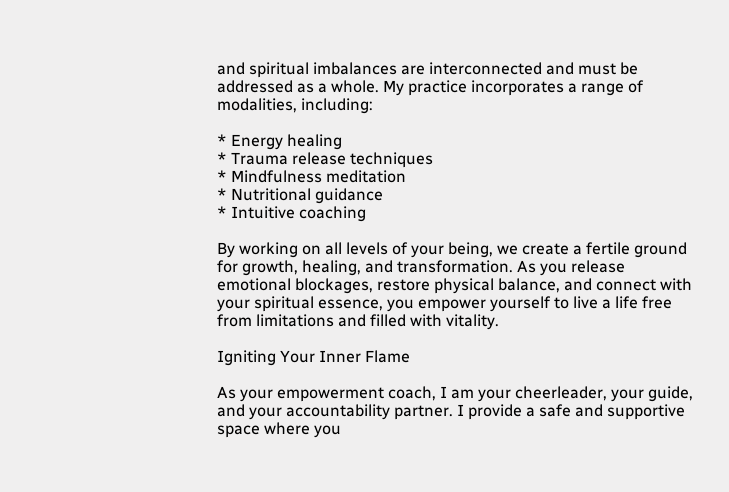and spiritual imbalances are interconnected and must be addressed as a whole. My practice incorporates a range of modalities, including:

* Energy healing
* Trauma release techniques
* Mindfulness meditation
* Nutritional guidance
* Intuitive coaching

By working on all levels of your being, we create a fertile ground for growth, healing, and transformation. As you release emotional blockages, restore physical balance, and connect with your spiritual essence, you empower yourself to live a life free from limitations and filled with vitality.

Igniting Your Inner Flame

As your empowerment coach, I am your cheerleader, your guide, and your accountability partner. I provide a safe and supportive space where you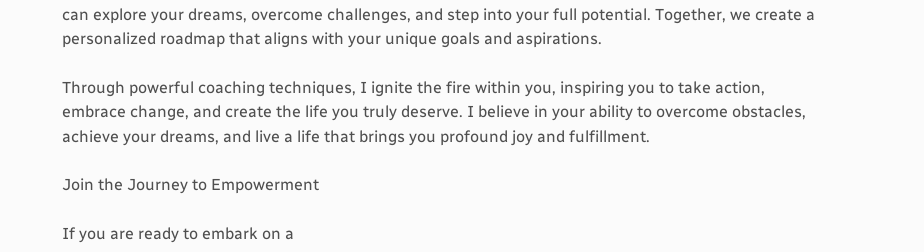can explore your dreams, overcome challenges, and step into your full potential. Together, we create a personalized roadmap that aligns with your unique goals and aspirations.

Through powerful coaching techniques, I ignite the fire within you, inspiring you to take action, embrace change, and create the life you truly deserve. I believe in your ability to overcome obstacles, achieve your dreams, and live a life that brings you profound joy and fulfillment.

Join the Journey to Empowerment

If you are ready to embark on a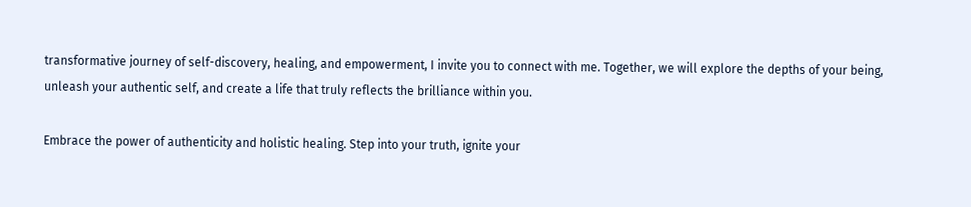transformative journey of self-discovery, healing, and empowerment, I invite you to connect with me. Together, we will explore the depths of your being, unleash your authentic self, and create a life that truly reflects the brilliance within you.

Embrace the power of authenticity and holistic healing. Step into your truth, ignite your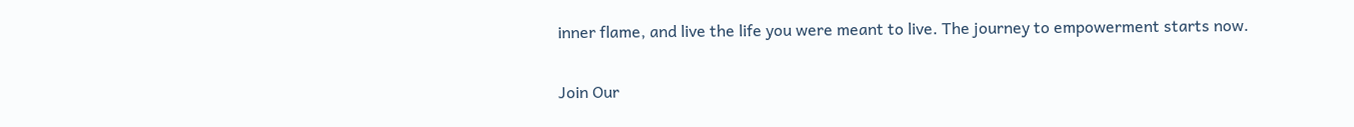inner flame, and live the life you were meant to live. The journey to empowerment starts now.

Join Our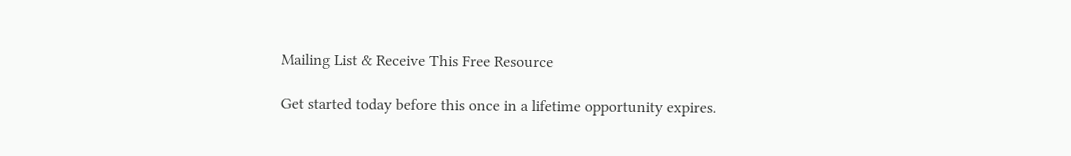Mailing List & Receive This Free Resource

Get started today before this once in a lifetime opportunity expires.